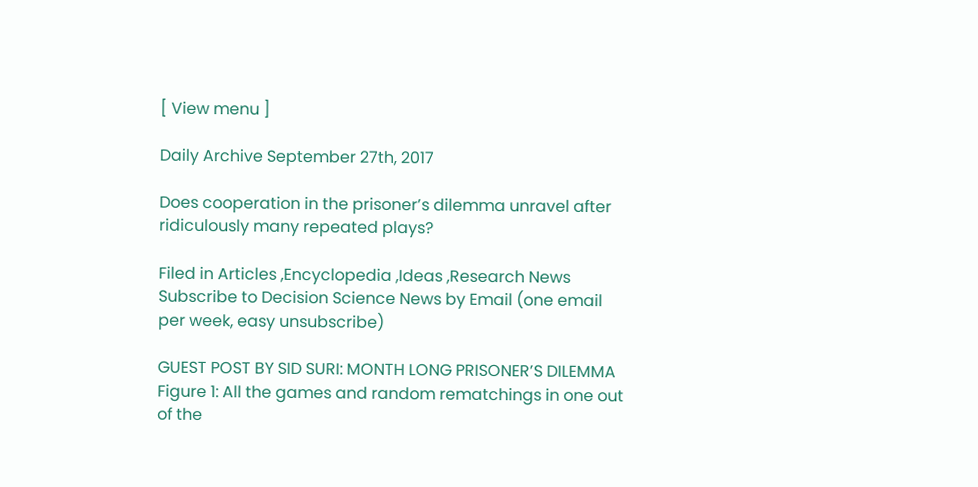[ View menu ]

Daily Archive September 27th, 2017

Does cooperation in the prisoner’s dilemma unravel after ridiculously many repeated plays?

Filed in Articles ,Encyclopedia ,Ideas ,Research News
Subscribe to Decision Science News by Email (one email per week, easy unsubscribe)

GUEST POST BY SID SURI: MONTH LONG PRISONER’S DILEMMA Figure 1: All the games and random rematchings in one out of the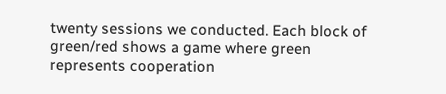twenty sessions we conducted. Each block of green/red shows a game where green represents cooperation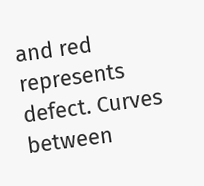and red represents defect. Curves between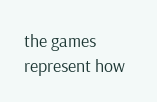the games represent how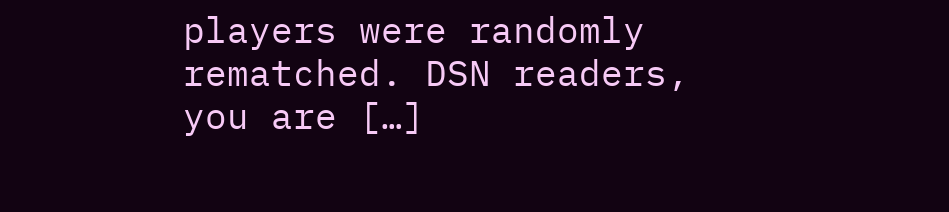players were randomly rematched. DSN readers, you are […]